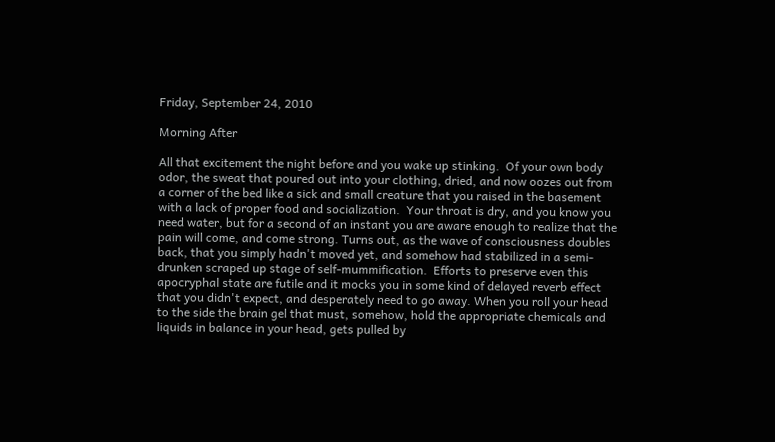Friday, September 24, 2010

Morning After

All that excitement the night before and you wake up stinking.  Of your own body odor, the sweat that poured out into your clothing, dried, and now oozes out from a corner of the bed like a sick and small creature that you raised in the basement with a lack of proper food and socialization.  Your throat is dry, and you know you need water, but for a second of an instant you are aware enough to realize that the pain will come, and come strong. Turns out, as the wave of consciousness doubles back, that you simply hadn't moved yet, and somehow had stabilized in a semi-drunken scraped up stage of self-mummification.  Efforts to preserve even this apocryphal state are futile and it mocks you in some kind of delayed reverb effect that you didn't expect, and desperately need to go away. When you roll your head to the side the brain gel that must, somehow, hold the appropriate chemicals and liquids in balance in your head, gets pulled by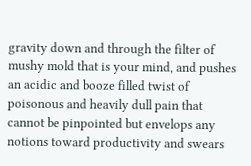gravity down and through the filter of mushy mold that is your mind, and pushes an acidic and booze filled twist of poisonous and heavily dull pain that cannot be pinpointed but envelops any notions toward productivity and swears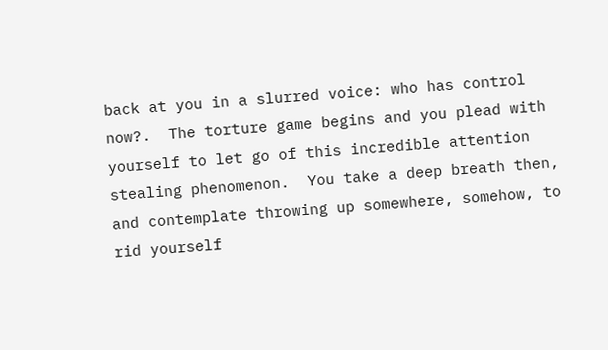back at you in a slurred voice: who has control now?.  The torture game begins and you plead with yourself to let go of this incredible attention stealing phenomenon.  You take a deep breath then, and contemplate throwing up somewhere, somehow, to rid yourself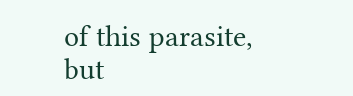of this parasite, but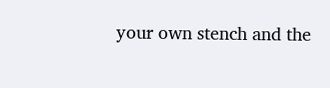your own stench and the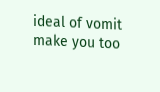ideal of vomit make you too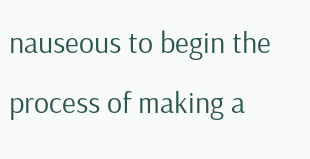nauseous to begin the process of making a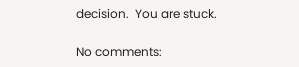decision.  You are stuck.

No comments: